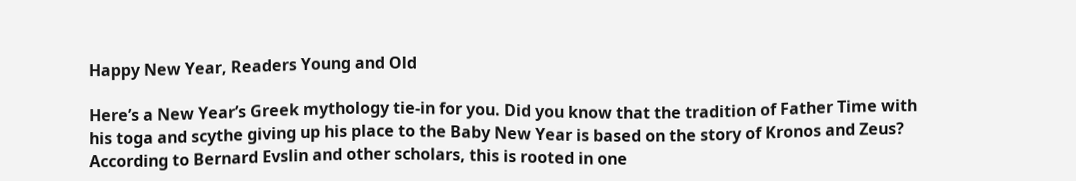Happy New Year, Readers Young and Old

Here’s a New Year’s Greek mythology tie-in for you. Did you know that the tradition of Father Time with his toga and scythe giving up his place to the Baby New Year is based on the story of Kronos and Zeus? According to Bernard Evslin and other scholars, this is rooted in one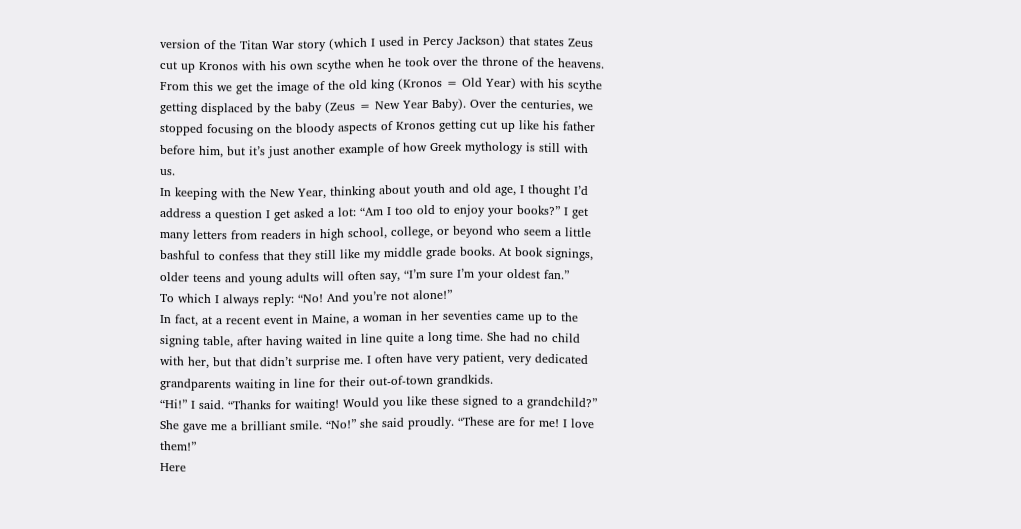version of the Titan War story (which I used in Percy Jackson) that states Zeus cut up Kronos with his own scythe when he took over the throne of the heavens. From this we get the image of the old king (Kronos = Old Year) with his scythe getting displaced by the baby (Zeus = New Year Baby). Over the centuries, we stopped focusing on the bloody aspects of Kronos getting cut up like his father before him, but it’s just another example of how Greek mythology is still with us.
In keeping with the New Year, thinking about youth and old age, I thought I’d address a question I get asked a lot: “Am I too old to enjoy your books?” I get many letters from readers in high school, college, or beyond who seem a little bashful to confess that they still like my middle grade books. At book signings, older teens and young adults will often say, “I’m sure I’m your oldest fan.”
To which I always reply: “No! And you’re not alone!”
In fact, at a recent event in Maine, a woman in her seventies came up to the signing table, after having waited in line quite a long time. She had no child with her, but that didn’t surprise me. I often have very patient, very dedicated grandparents waiting in line for their out-of-town grandkids.
“Hi!” I said. “Thanks for waiting! Would you like these signed to a grandchild?”
She gave me a brilliant smile. “No!” she said proudly. “These are for me! I love them!”
Here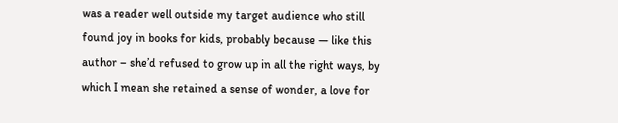was a reader well outside my target audience who still found joy in books for kids, probably because — like this author – she’d refused to grow up in all the right ways, by which I mean she retained a sense of wonder, a love for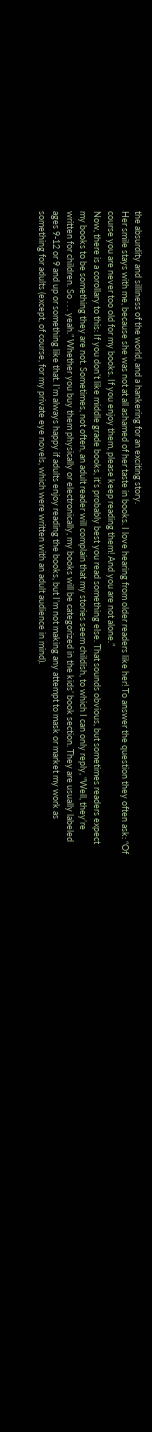the absurdity and silliness of the world, and a hankering for an exciting story.
Her smile stays with me, because she was not at all ashamed of her taste in books. I love hearing from older readers like her! To answer the question they often ask: “Of course you are never too old for my books. If you enjoy them, please keep reading them! And you are not alone.”
Now, there is a corollary to this: If you don’t like middle grade books, it’s probably best you read something else. That sounds obvious, but sometimes readers expect my books to be something they are not. Sometimes, not often, an adult reader will complain that my stories seem childish, to which I can only reply, “Well, they’re written for children. So . . . yeah.” Whether you buy them physically or electronically, my books will be categorized in the kids’ book section. They are usually labeled ages 9-12 or 9 and up or something like that. I’m always happy if adults enjoy reading the books, but I’m not making any attempt to mask or market my work as something for adults (except, of course, for my private eye novels, which were written with an adult audience in mind).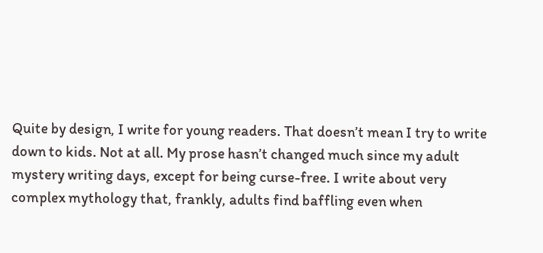Quite by design, I write for young readers. That doesn’t mean I try to write down to kids. Not at all. My prose hasn’t changed much since my adult mystery writing days, except for being curse-free. I write about very complex mythology that, frankly, adults find baffling even when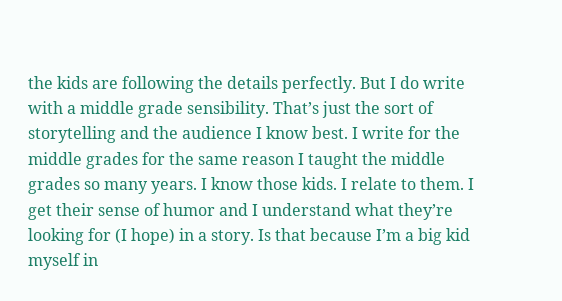the kids are following the details perfectly. But I do write with a middle grade sensibility. That’s just the sort of storytelling and the audience I know best. I write for the middle grades for the same reason I taught the middle grades so many years. I know those kids. I relate to them. I get their sense of humor and I understand what they’re looking for (I hope) in a story. Is that because I’m a big kid myself in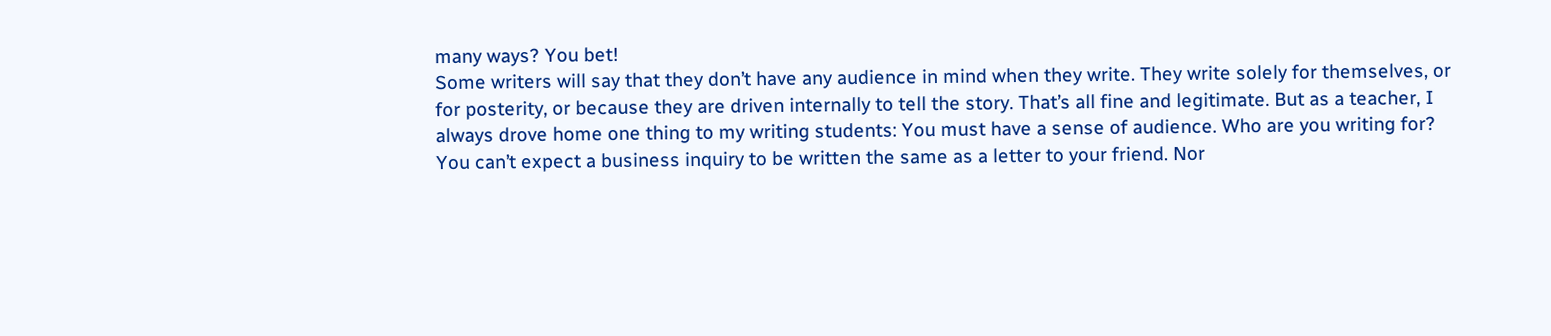many ways? You bet!
Some writers will say that they don’t have any audience in mind when they write. They write solely for themselves, or for posterity, or because they are driven internally to tell the story. That’s all fine and legitimate. But as a teacher, I always drove home one thing to my writing students: You must have a sense of audience. Who are you writing for? You can’t expect a business inquiry to be written the same as a letter to your friend. Nor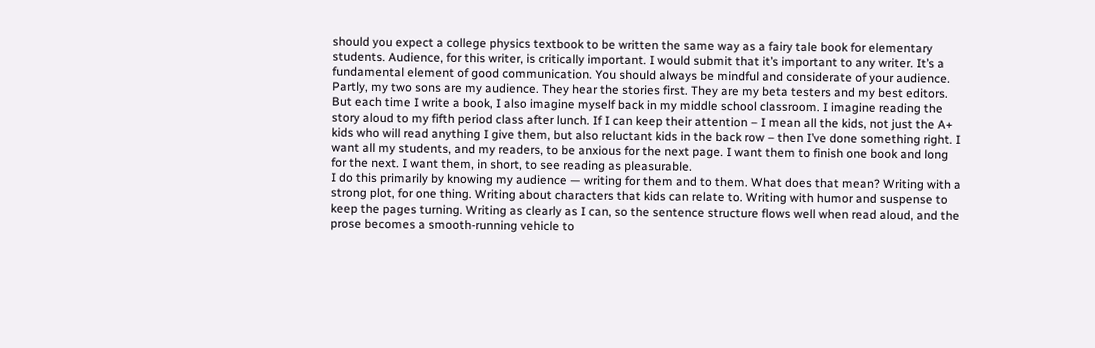should you expect a college physics textbook to be written the same way as a fairy tale book for elementary students. Audience, for this writer, is critically important. I would submit that it’s important to any writer. It’s a fundamental element of good communication. You should always be mindful and considerate of your audience.
Partly, my two sons are my audience. They hear the stories first. They are my beta testers and my best editors. But each time I write a book, I also imagine myself back in my middle school classroom. I imagine reading the story aloud to my fifth period class after lunch. If I can keep their attention – I mean all the kids, not just the A+ kids who will read anything I give them, but also reluctant kids in the back row – then I’ve done something right. I want all my students, and my readers, to be anxious for the next page. I want them to finish one book and long for the next. I want them, in short, to see reading as pleasurable.
I do this primarily by knowing my audience — writing for them and to them. What does that mean? Writing with a strong plot, for one thing. Writing about characters that kids can relate to. Writing with humor and suspense to keep the pages turning. Writing as clearly as I can, so the sentence structure flows well when read aloud, and the prose becomes a smooth-running vehicle to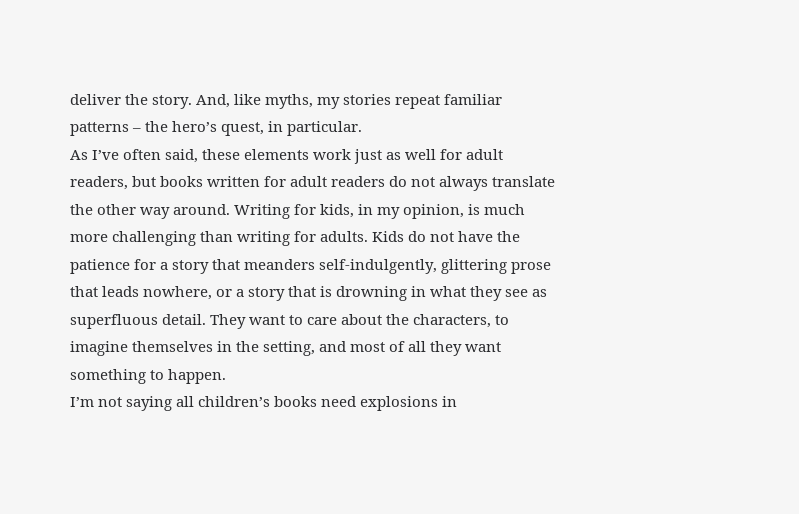deliver the story. And, like myths, my stories repeat familiar patterns – the hero’s quest, in particular.
As I’ve often said, these elements work just as well for adult readers, but books written for adult readers do not always translate the other way around. Writing for kids, in my opinion, is much more challenging than writing for adults. Kids do not have the patience for a story that meanders self-indulgently, glittering prose that leads nowhere, or a story that is drowning in what they see as superfluous detail. They want to care about the characters, to imagine themselves in the setting, and most of all they want something to happen.
I’m not saying all children’s books need explosions in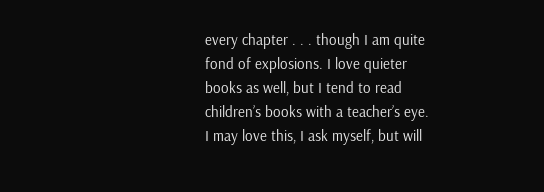every chapter . . . though I am quite fond of explosions. I love quieter books as well, but I tend to read children’s books with a teacher’s eye. I may love this, I ask myself, but will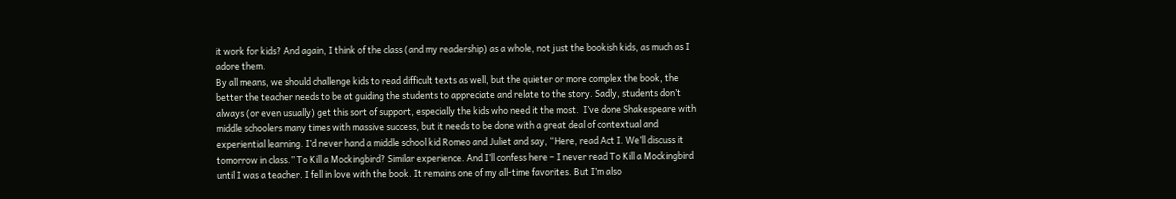it work for kids? And again, I think of the class (and my readership) as a whole, not just the bookish kids, as much as I adore them.
By all means, we should challenge kids to read difficult texts as well, but the quieter or more complex the book, the better the teacher needs to be at guiding the students to appreciate and relate to the story. Sadly, students don’t always (or even usually) get this sort of support, especially the kids who need it the most.  I’ve done Shakespeare with middle schoolers many times with massive success, but it needs to be done with a great deal of contextual and experiential learning. I’d never hand a middle school kid Romeo and Juliet and say, “Here, read Act I. We’ll discuss it tomorrow in class.” To Kill a Mockingbird? Similar experience. And I’ll confess here – I never read To Kill a Mockingbird until I was a teacher. I fell in love with the book. It remains one of my all-time favorites. But I’m also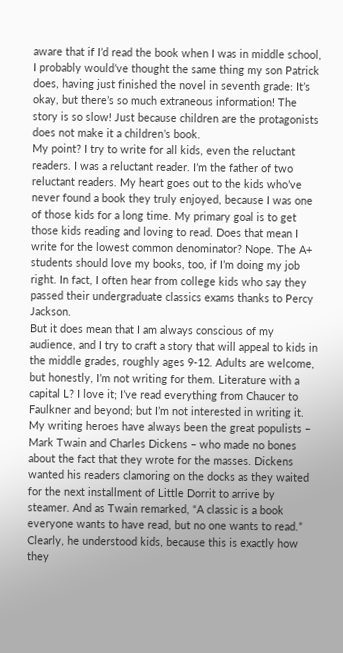aware that if I’d read the book when I was in middle school, I probably would’ve thought the same thing my son Patrick does, having just finished the novel in seventh grade: It’s okay, but there’s so much extraneous information! The story is so slow! Just because children are the protagonists does not make it a children’s book.
My point? I try to write for all kids, even the reluctant readers. I was a reluctant reader. I’m the father of two reluctant readers. My heart goes out to the kids who’ve never found a book they truly enjoyed, because I was one of those kids for a long time. My primary goal is to get those kids reading and loving to read. Does that mean I write for the lowest common denominator? Nope. The A+ students should love my books, too, if I’m doing my job right. In fact, I often hear from college kids who say they passed their undergraduate classics exams thanks to Percy Jackson.
But it does mean that I am always conscious of my audience, and I try to craft a story that will appeal to kids in the middle grades, roughly ages 9-12. Adults are welcome, but honestly, I’m not writing for them. Literature with a capital L? I love it; I’ve read everything from Chaucer to Faulkner and beyond; but I’m not interested in writing it. My writing heroes have always been the great populists – Mark Twain and Charles Dickens – who made no bones about the fact that they wrote for the masses. Dickens wanted his readers clamoring on the docks as they waited for the next installment of Little Dorrit to arrive by steamer. And as Twain remarked, “A classic is a book everyone wants to have read, but no one wants to read.” Clearly, he understood kids, because this is exactly how they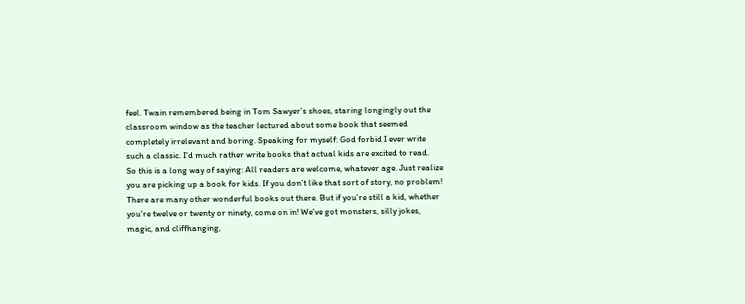feel. Twain remembered being in Tom Sawyer’s shoes, staring longingly out the classroom window as the teacher lectured about some book that seemed completely irrelevant and boring. Speaking for myself: God forbid I ever write such a classic. I’d much rather write books that actual kids are excited to read.
So this is a long way of saying: All readers are welcome, whatever age. Just realize you are picking up a book for kids. If you don’t like that sort of story, no problem! There are many other wonderful books out there. But if you’re still a kid, whether you’re twelve or twenty or ninety, come on in! We’ve got monsters, silly jokes, magic, and cliffhanging,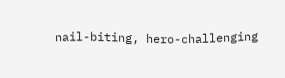nail-biting, hero-challenging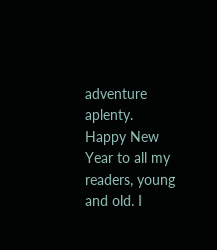adventure aplenty.
Happy New Year to all my readers, young and old. I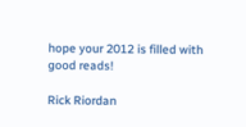hope your 2012 is filled with good reads!

Rick Riordan